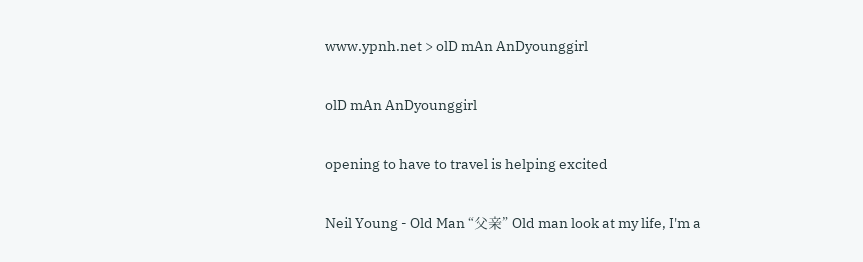www.ypnh.net > olD mAn AnDyounggirl

olD mAn AnDyounggirl

opening to have to travel is helping excited

Neil Young - Old Man “父亲” Old man look at my life, I'm a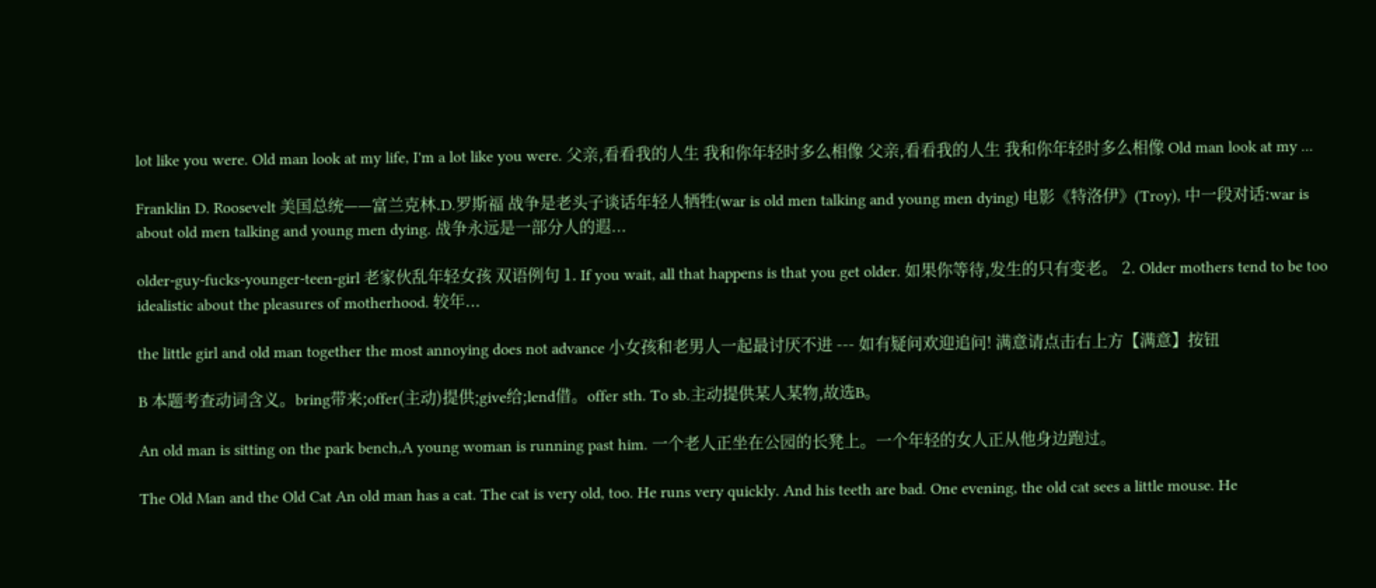lot like you were. Old man look at my life, I'm a lot like you were. 父亲,看看我的人生 我和你年轻时多么相像 父亲,看看我的人生 我和你年轻时多么相像 Old man look at my ...

Franklin D. Roosevelt 美国总统——富兰克林.D.罗斯福 战争是老头子谈话年轻人牺牲(war is old men talking and young men dying) 电影《特洛伊》(Troy), 中一段对话:war is about old men talking and young men dying. 战争永远是一部分人的遐...

older-guy-fucks-younger-teen-girl 老家伙乱年轻女孩 双语例句 1. If you wait, all that happens is that you get older. 如果你等待,发生的只有变老。 2. Older mothers tend to be too idealistic about the pleasures of motherhood. 较年...

the little girl and old man together the most annoying does not advance 小女孩和老男人一起最讨厌不进 --- 如有疑问欢迎追问! 满意请点击右上方【满意】按钮

B 本题考查动词含义。bring带来;offer(主动)提供;give给;lend借。offer sth. To sb.主动提供某人某物,故选B。

An old man is sitting on the park bench,A young woman is running past him. 一个老人正坐在公园的长凳上。一个年轻的女人正从他身边跑过。

The Old Man and the Old Cat An old man has a cat. The cat is very old, too. He runs very quickly. And his teeth are bad. One evening, the old cat sees a little mouse. He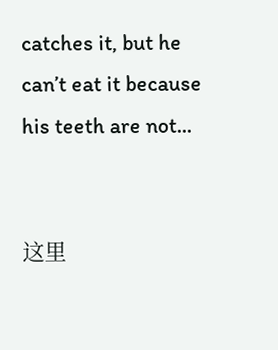catches it, but he can’t eat it because his teeth are not...


这里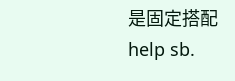是固定搭配help sb.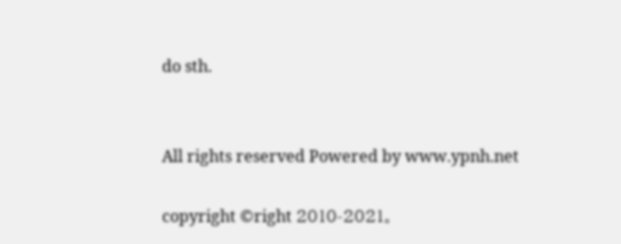do sth.


All rights reserved Powered by www.ypnh.net

copyright ©right 2010-2021。